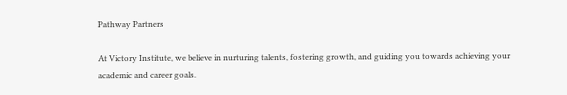Pathway Partners

At Victory Institute, we believe in nurturing talents, fostering growth, and guiding you towards achieving your academic and career goals.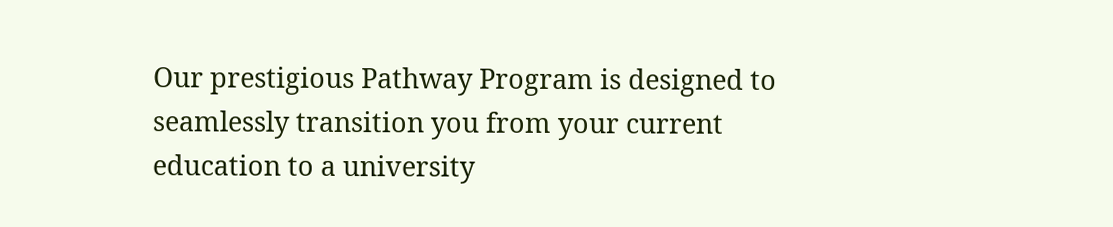Our prestigious Pathway Program is designed to seamlessly transition you from your current education to a university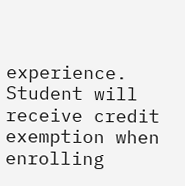experience. Student will receive credit exemption when enrolling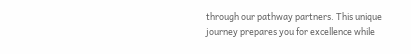through our pathway partners. This unique journey prepares you for excellence while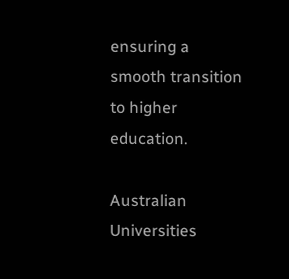ensuring a smooth transition to higher education.

Australian Universities